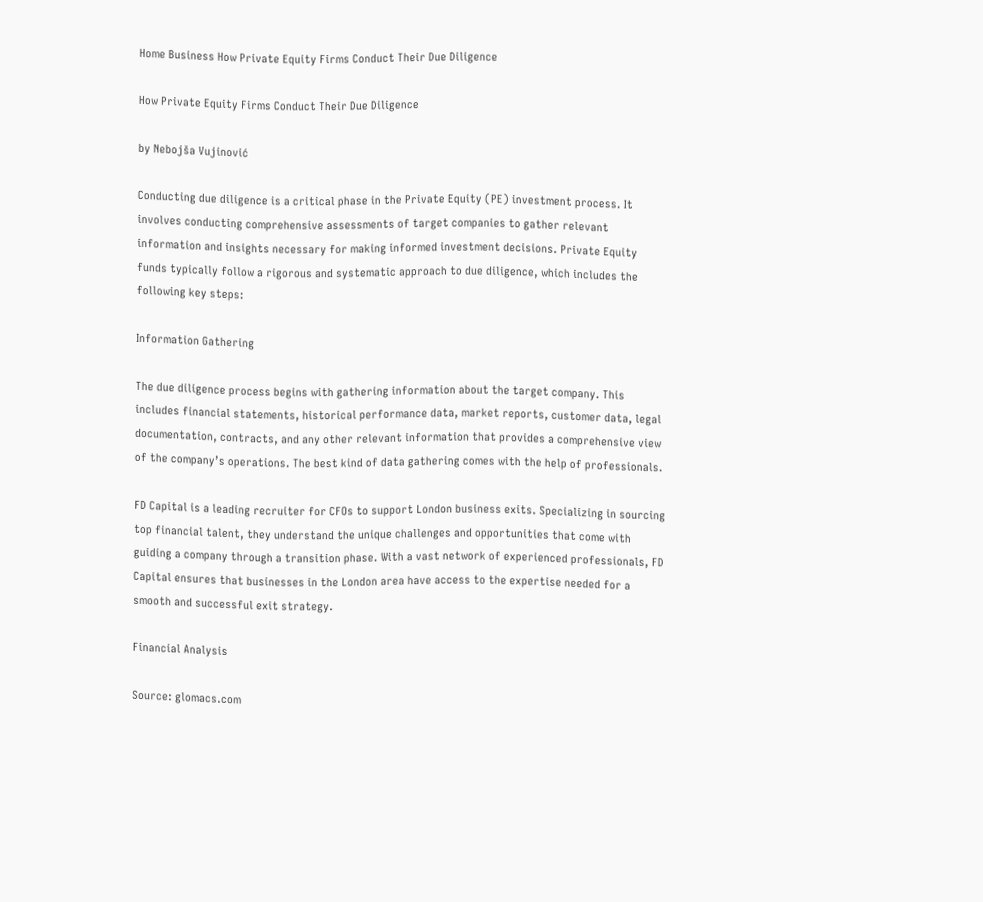Home Business How Private Equity Firms Conduct Their Due Diligence

How Private Equity Firms Conduct Their Due Diligence

by Nebojša Vujinović

Conducting due diligence is a critical phase in the Private Equity (PE) investment process. It involves conducting comprehensive assessments of target companies to gather relevant information and insights necessary for making informed investment decisions. Private Equity funds typically follow a rigorous and systematic approach to due diligence, which includes the following key steps:

Information Gathering

The due diligence process begins with gathering information about the target company. This includes financial statements, historical performance data, market reports, customer data, legal documentation, contracts, and any other relevant information that provides a comprehensive view of the company’s operations. The best kind of data gathering comes with the help of professionals.

FD Capital is a leading recruiter for CFOs to support London business exits. Specializing in sourcing top financial talent, they understand the unique challenges and opportunities that come with guiding a company through a transition phase. With a vast network of experienced professionals, FD Capital ensures that businesses in the London area have access to the expertise needed for a smooth and successful exit strategy.

Financial Analysis

Source: glomacs.com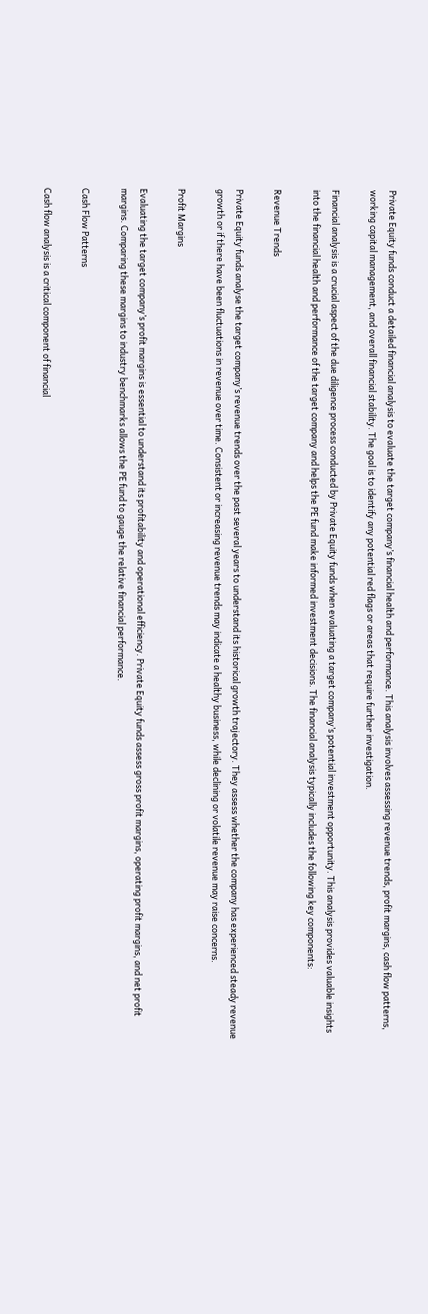Private Equity funds conduct a detailed financial analysis to evaluate the target company’s financial health and performance. This analysis involves assessing revenue trends, profit margins, cash flow patterns, working capital management, and overall financial stability. The goal is to identify any potential red flags or areas that require further investigation.

Financial analysis is a crucial aspect of the due diligence process conducted by Private Equity funds when evaluating a target company’s potential investment opportunity. This analysis provides valuable insights into the financial health and performance of the target company and helps the PE fund make informed investment decisions. The financial analysis typically includes the following key components:

Revenue Trends

Private Equity funds analyse the target company’s revenue trends over the past several years to understand its historical growth trajectory. They assess whether the company has experienced steady revenue growth or if there have been fluctuations in revenue over time. Consistent or increasing revenue trends may indicate a healthy business, while declining or volatile revenue may raise concerns.

Profit Margins

Evaluating the target company’s profit margins is essential to understand its profitability and operational efficiency. Private Equity funds assess gross profit margins, operating profit margins, and net profit margins. Comparing these margins to industry benchmarks allows the PE fund to gauge the relative financial performance.

Cash Flow Patterns

Cash flow analysis is a critical component of financial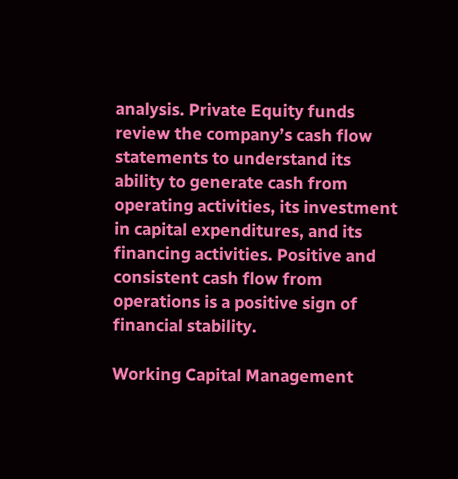analysis. Private Equity funds review the company’s cash flow statements to understand its ability to generate cash from operating activities, its investment in capital expenditures, and its financing activities. Positive and consistent cash flow from operations is a positive sign of financial stability.

Working Capital Management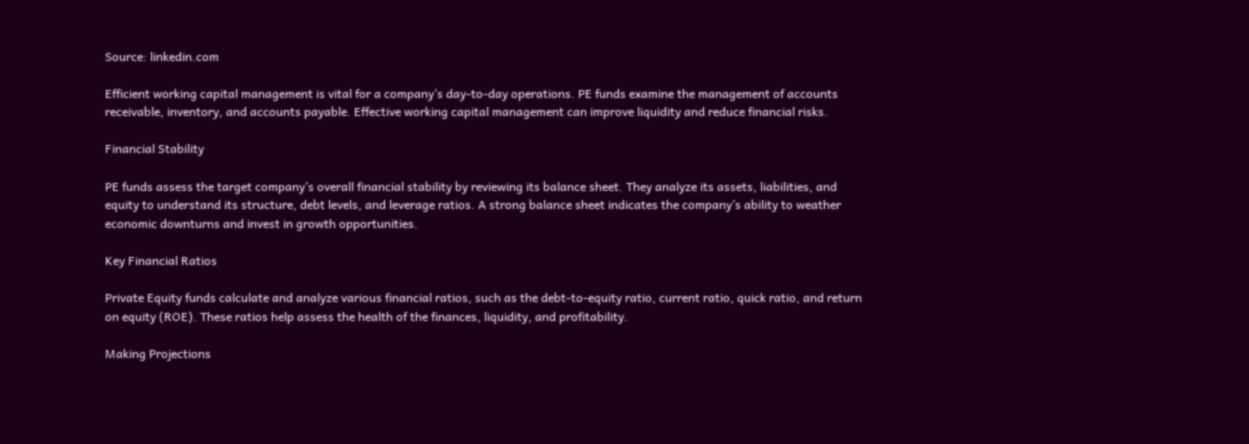Source: linkedin.com

Efficient working capital management is vital for a company’s day-to-day operations. PE funds examine the management of accounts receivable, inventory, and accounts payable. Effective working capital management can improve liquidity and reduce financial risks.

Financial Stability

PE funds assess the target company’s overall financial stability by reviewing its balance sheet. They analyze its assets, liabilities, and equity to understand its structure, debt levels, and leverage ratios. A strong balance sheet indicates the company’s ability to weather economic downturns and invest in growth opportunities.

Key Financial Ratios

Private Equity funds calculate and analyze various financial ratios, such as the debt-to-equity ratio, current ratio, quick ratio, and return on equity (ROE). These ratios help assess the health of the finances, liquidity, and profitability.

Making Projections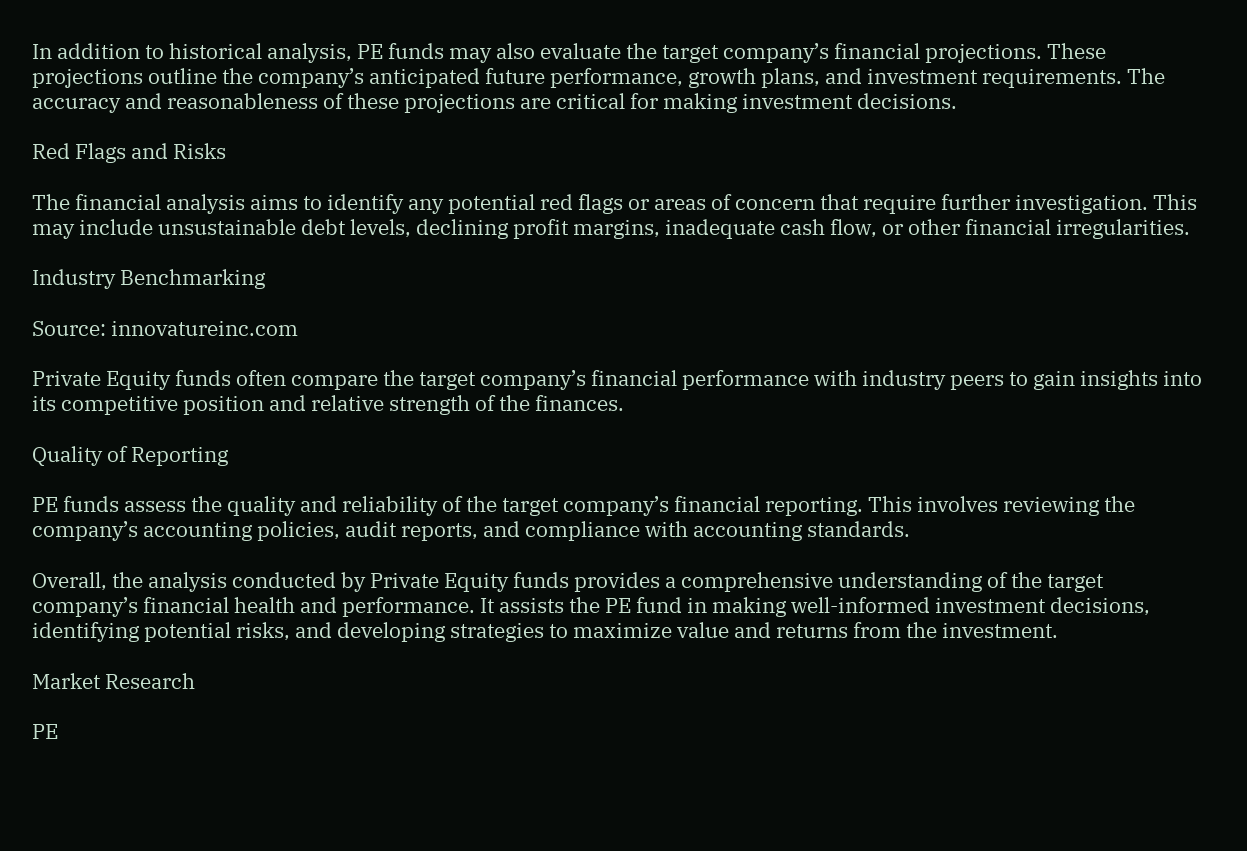In addition to historical analysis, PE funds may also evaluate the target company’s financial projections. These projections outline the company’s anticipated future performance, growth plans, and investment requirements. The accuracy and reasonableness of these projections are critical for making investment decisions.

Red Flags and Risks

The financial analysis aims to identify any potential red flags or areas of concern that require further investigation. This may include unsustainable debt levels, declining profit margins, inadequate cash flow, or other financial irregularities.

Industry Benchmarking

Source: innovatureinc.com

Private Equity funds often compare the target company’s financial performance with industry peers to gain insights into its competitive position and relative strength of the finances.

Quality of Reporting

PE funds assess the quality and reliability of the target company’s financial reporting. This involves reviewing the company’s accounting policies, audit reports, and compliance with accounting standards.

Overall, the analysis conducted by Private Equity funds provides a comprehensive understanding of the target company’s financial health and performance. It assists the PE fund in making well-informed investment decisions, identifying potential risks, and developing strategies to maximize value and returns from the investment.

Market Research

PE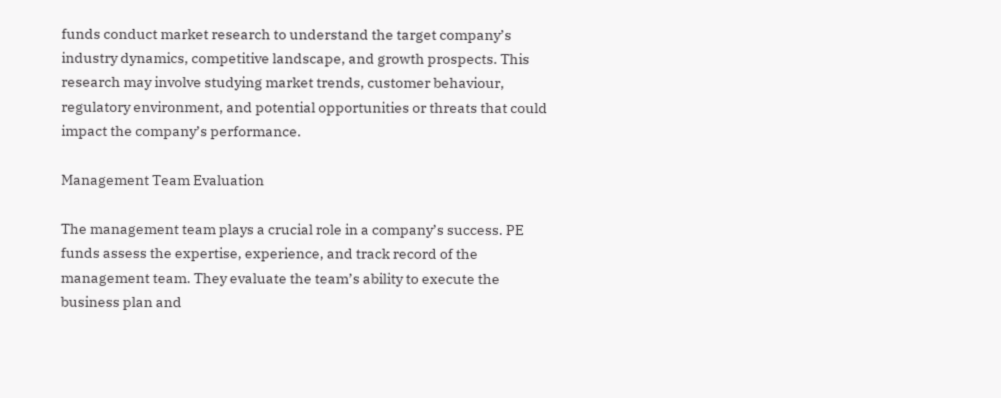funds conduct market research to understand the target company’s industry dynamics, competitive landscape, and growth prospects. This research may involve studying market trends, customer behaviour, regulatory environment, and potential opportunities or threats that could impact the company’s performance.

Management Team Evaluation

The management team plays a crucial role in a company’s success. PE funds assess the expertise, experience, and track record of the management team. They evaluate the team’s ability to execute the business plan and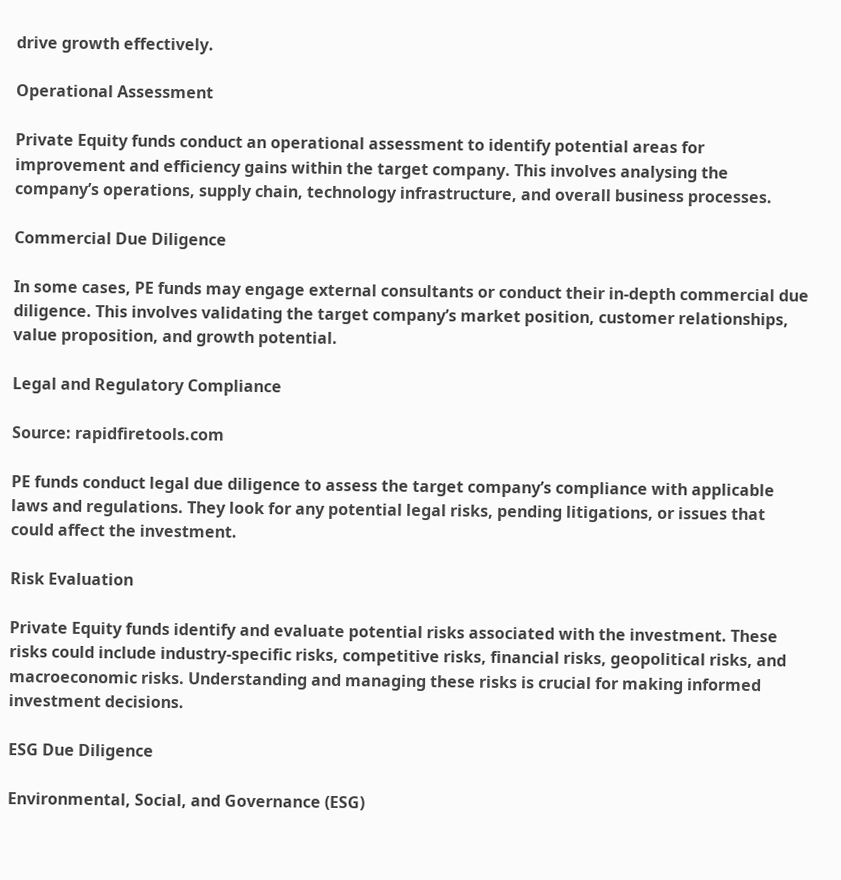drive growth effectively.

Operational Assessment

Private Equity funds conduct an operational assessment to identify potential areas for improvement and efficiency gains within the target company. This involves analysing the company’s operations, supply chain, technology infrastructure, and overall business processes.

Commercial Due Diligence

In some cases, PE funds may engage external consultants or conduct their in-depth commercial due diligence. This involves validating the target company’s market position, customer relationships, value proposition, and growth potential.

Legal and Regulatory Compliance

Source: rapidfiretools.com

PE funds conduct legal due diligence to assess the target company’s compliance with applicable laws and regulations. They look for any potential legal risks, pending litigations, or issues that could affect the investment.

Risk Evaluation

Private Equity funds identify and evaluate potential risks associated with the investment. These risks could include industry-specific risks, competitive risks, financial risks, geopolitical risks, and macroeconomic risks. Understanding and managing these risks is crucial for making informed investment decisions.

ESG Due Diligence

Environmental, Social, and Governance (ESG)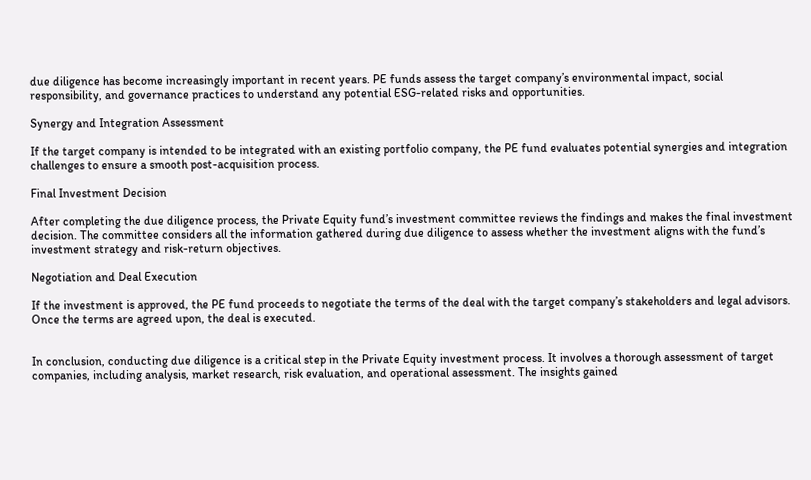due diligence has become increasingly important in recent years. PE funds assess the target company’s environmental impact, social responsibility, and governance practices to understand any potential ESG-related risks and opportunities.

Synergy and Integration Assessment

If the target company is intended to be integrated with an existing portfolio company, the PE fund evaluates potential synergies and integration challenges to ensure a smooth post-acquisition process.

Final Investment Decision

After completing the due diligence process, the Private Equity fund’s investment committee reviews the findings and makes the final investment decision. The committee considers all the information gathered during due diligence to assess whether the investment aligns with the fund’s investment strategy and risk-return objectives.

Negotiation and Deal Execution

If the investment is approved, the PE fund proceeds to negotiate the terms of the deal with the target company’s stakeholders and legal advisors. Once the terms are agreed upon, the deal is executed.


In conclusion, conducting due diligence is a critical step in the Private Equity investment process. It involves a thorough assessment of target companies, including analysis, market research, risk evaluation, and operational assessment. The insights gained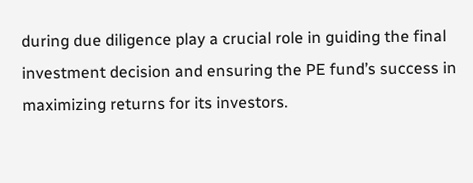during due diligence play a crucial role in guiding the final investment decision and ensuring the PE fund’s success in maximizing returns for its investors.